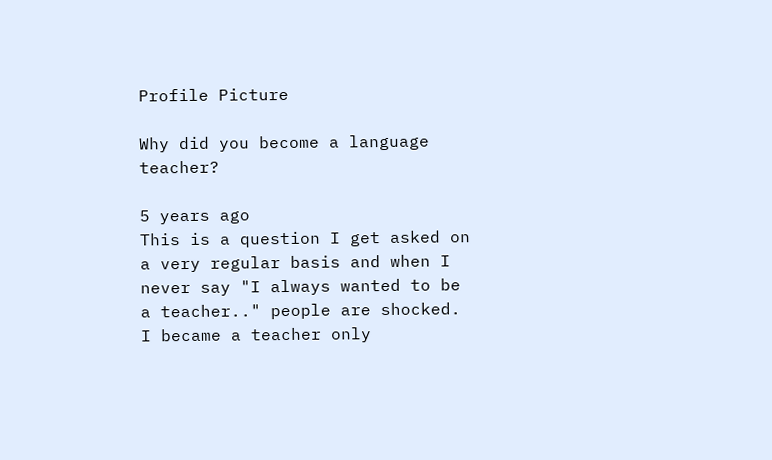Profile Picture

Why did you become a language teacher?

5 years ago
This is a question I get asked on a very regular basis and when I never say "I always wanted to be a teacher.." people are shocked. I became a teacher only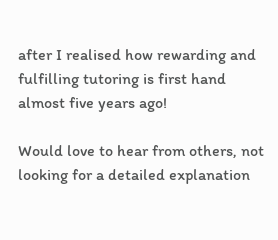after I realised how rewarding and fulfilling tutoring is first hand almost five years ago!

Would love to hear from others, not looking for a detailed explanation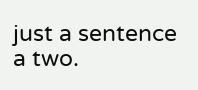just a sentence a two.